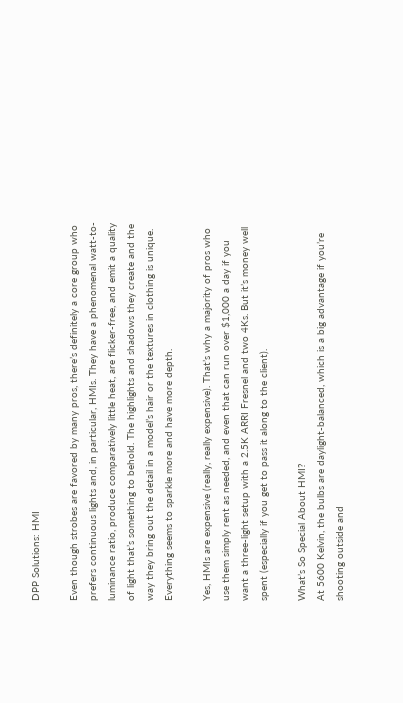DPP Solutions: HMI

Even though strobes are favored by many pros, there’s definitely a core group who prefers continuous lights and, in particular, HMIs. They have a phenomenal watt-to-luminance ratio, produce comparatively little heat, are flicker-free, and emit a quality of light that’s something to behold. The highlights and shadows they create and the way they bring out the detail in a model’s hair or the textures in clothing is unique. Everything seems to sparkle more and have more depth.

Yes, HMIs are expensive (really, really expensive). That’s why a majority of pros who use them simply rent as needed, and even that can run over $1,000 a day if you want a three-light setup with a 2.5K ARRI Fresnel and two 4Ks. But it’s money well spent (especially if you get to pass it along to the client).

What’s So Special About HMI?
At 5600 Kelvin, the bulbs are daylight-balanced, which is a big advantage if you’re shooting outside and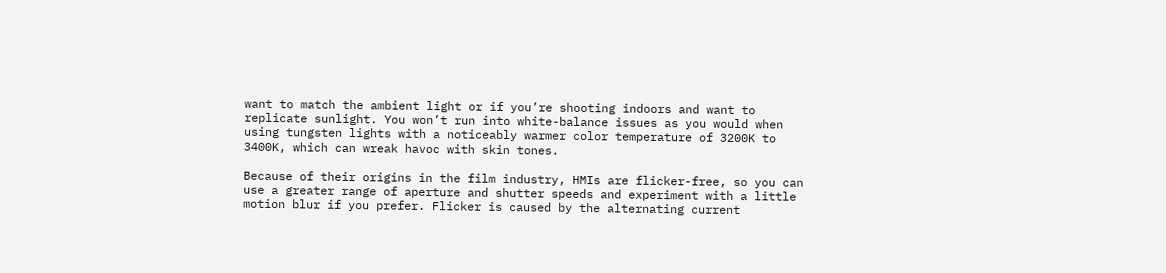want to match the ambient light or if you’re shooting indoors and want to replicate sunlight. You won’t run into white-balance issues as you would when using tungsten lights with a noticeably warmer color temperature of 3200K to 3400K, which can wreak havoc with skin tones.

Because of their origins in the film industry, HMIs are flicker-free, so you can use a greater range of aperture and shutter speeds and experiment with a little motion blur if you prefer. Flicker is caused by the alternating current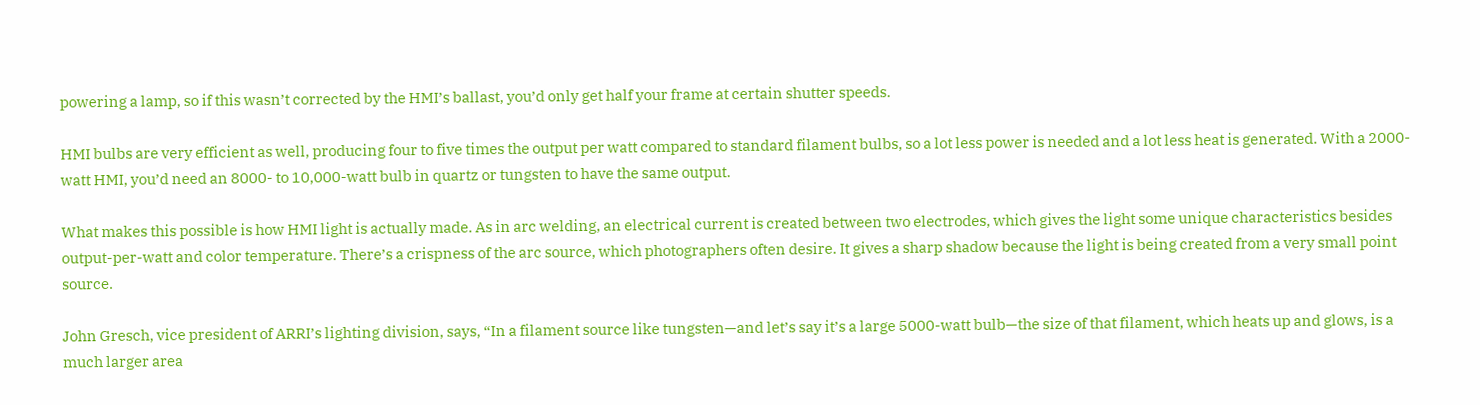powering a lamp, so if this wasn’t corrected by the HMI’s ballast, you’d only get half your frame at certain shutter speeds.

HMI bulbs are very efficient as well, producing four to five times the output per watt compared to standard filament bulbs, so a lot less power is needed and a lot less heat is generated. With a 2000-watt HMI, you’d need an 8000- to 10,000-watt bulb in quartz or tungsten to have the same output.

What makes this possible is how HMI light is actually made. As in arc welding, an electrical current is created between two electrodes, which gives the light some unique characteristics besides output-per-watt and color temperature. There’s a crispness of the arc source, which photographers often desire. It gives a sharp shadow because the light is being created from a very small point source.

John Gresch, vice president of ARRI’s lighting division, says, “In a filament source like tungsten—and let’s say it’s a large 5000-watt bulb—the size of that filament, which heats up and glows, is a much larger area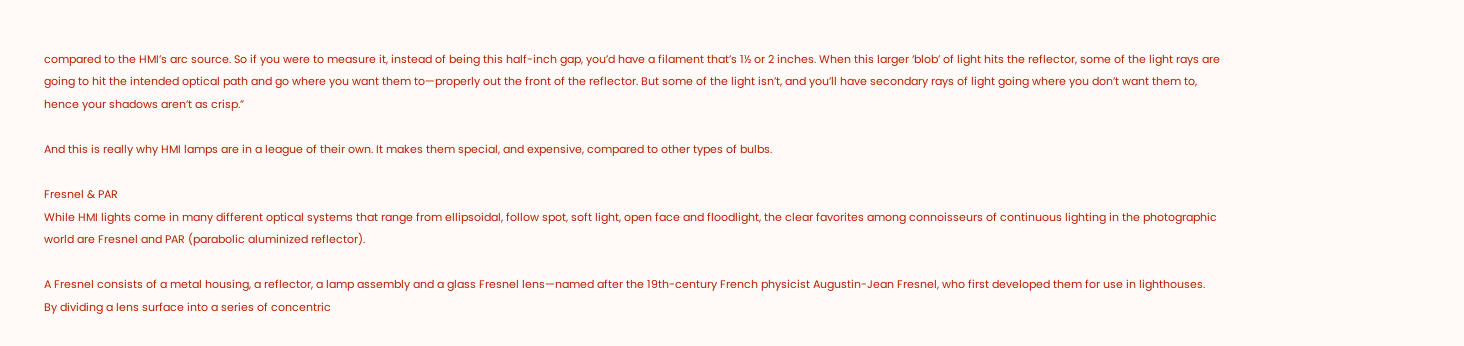compared to the HMI’s arc source. So if you were to measure it, instead of being this half-inch gap, you’d have a filament that’s 1½ or 2 inches. When this larger ‘blob’ of light hits the reflector, some of the light rays are going to hit the intended optical path and go where you want them to—properly out the front of the reflector. But some of the light isn’t, and you’ll have secondary rays of light going where you don’t want them to, hence your shadows aren’t as crisp.”

And this is really why HMI lamps are in a league of their own. It makes them special, and expensive, compared to other types of bulbs.

Fresnel & PAR
While HMI lights come in many different optical systems that range from ellipsoidal, follow spot, soft light, open face and floodlight, the clear favorites among connoisseurs of continuous lighting in the photographic world are Fresnel and PAR (parabolic aluminized reflector).

A Fresnel consists of a metal housing, a reflector, a lamp assembly and a glass Fresnel lens—named after the 19th-century French physicist Augustin-Jean Fresnel, who first developed them for use in lighthouses. By dividing a lens surface into a series of concentric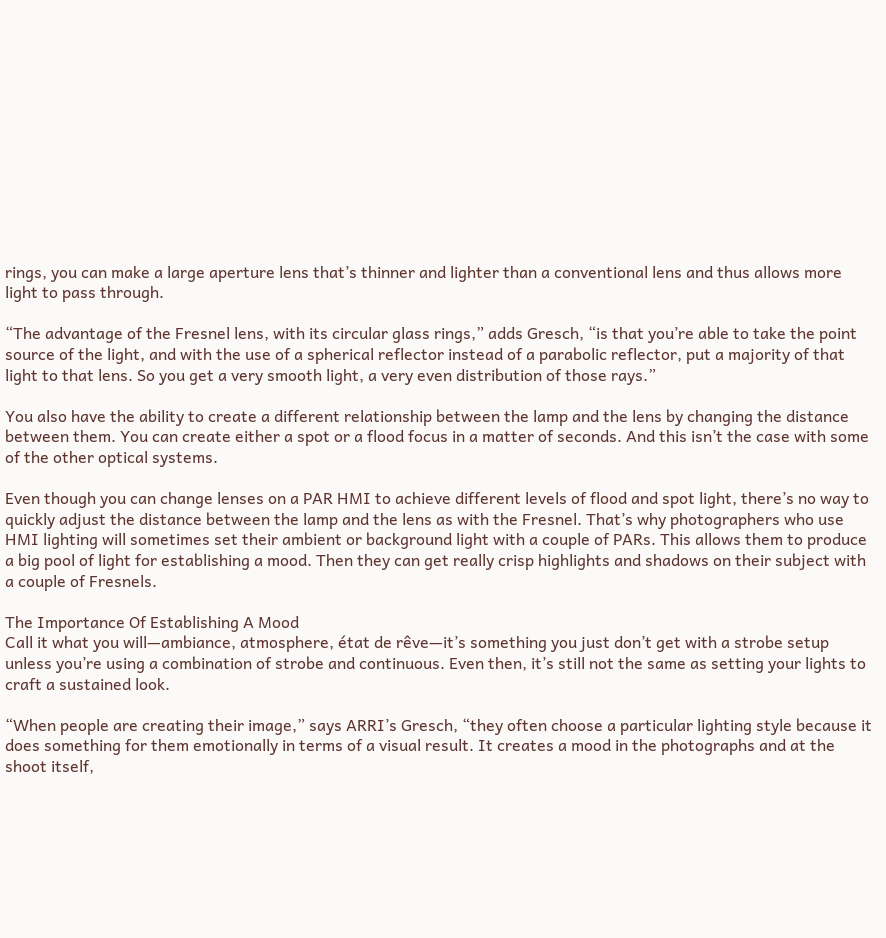rings, you can make a large aperture lens that’s thinner and lighter than a conventional lens and thus allows more light to pass through.

“The advantage of the Fresnel lens, with its circular glass rings,” adds Gresch, “is that you’re able to take the point source of the light, and with the use of a spherical reflector instead of a parabolic reflector, put a majority of that light to that lens. So you get a very smooth light, a very even distribution of those rays.”

You also have the ability to create a different relationship between the lamp and the lens by changing the distance between them. You can create either a spot or a flood focus in a matter of seconds. And this isn’t the case with some of the other optical systems.

Even though you can change lenses on a PAR HMI to achieve different levels of flood and spot light, there’s no way to quickly adjust the distance between the lamp and the lens as with the Fresnel. That’s why photographers who use HMI lighting will sometimes set their ambient or background light with a couple of PARs. This allows them to produce a big pool of light for establishing a mood. Then they can get really crisp highlights and shadows on their subject with a couple of Fresnels.

The Importance Of Establishing A Mood
Call it what you will—ambiance, atmosphere, état de rêve—it’s something you just don’t get with a strobe setup unless you’re using a combination of strobe and continuous. Even then, it’s still not the same as setting your lights to craft a sustained look.

“When people are creating their image,” says ARRI’s Gresch, “they often choose a particular lighting style because it does something for them emotionally in terms of a visual result. It creates a mood in the photographs and at the shoot itself,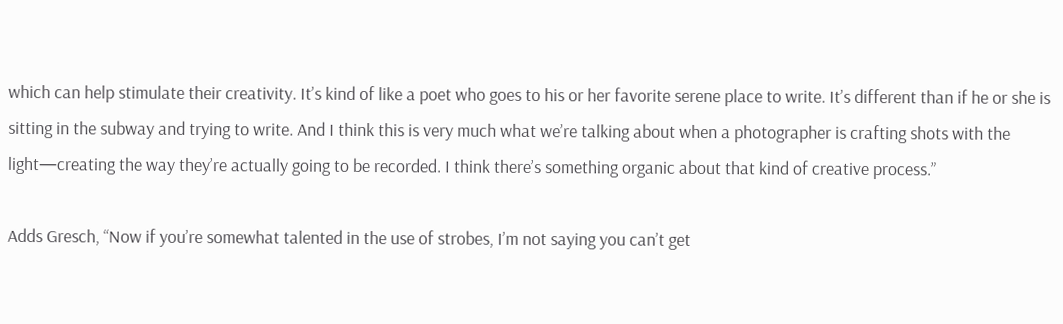which can help stimulate their creativity. It’s kind of like a poet who goes to his or her favorite serene place to write. It’s different than if he or she is sitting in the subway and trying to write. And I think this is very much what we’re talking about when a photographer is crafting shots with the light—creating the way they’re actually going to be recorded. I think there’s something organic about that kind of creative process.”

Adds Gresch, “Now if you’re somewhat talented in the use of strobes, I’m not saying you can’t get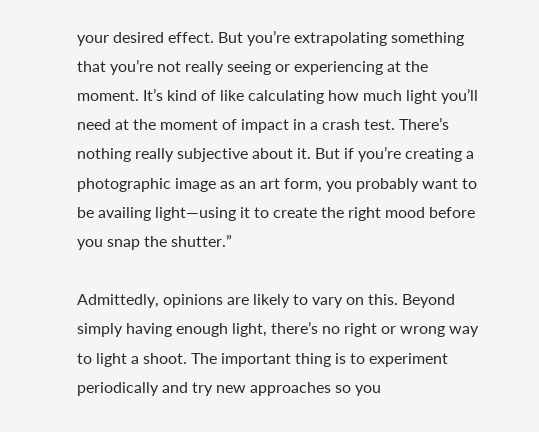your desired effect. But you’re extrapolating something that you’re not really seeing or experiencing at the moment. It’s kind of like calculating how much light you’ll need at the moment of impact in a crash test. There’s nothing really subjective about it. But if you’re creating a photographic image as an art form, you probably want to be availing light—using it to create the right mood before you snap the shutter.”

Admittedly, opinions are likely to vary on this. Beyond simply having enough light, there’s no right or wrong way to light a shoot. The important thing is to experiment periodically and try new approaches so you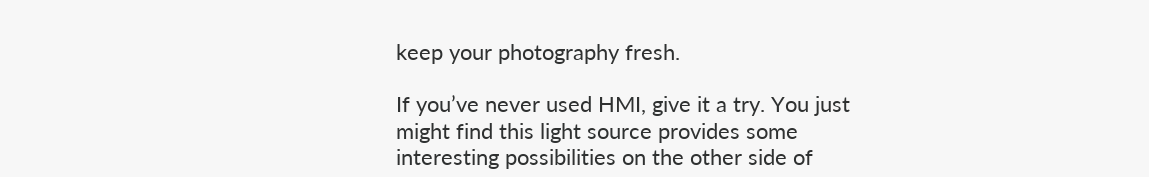keep your photography fresh.

If you’ve never used HMI, give it a try. You just might find this light source provides some interesting possibilities on the other side of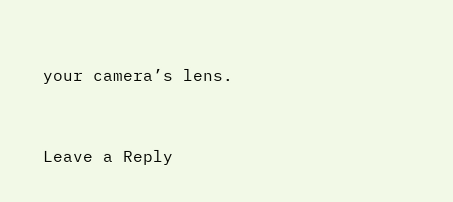your camera’s lens.


Leave a Reply